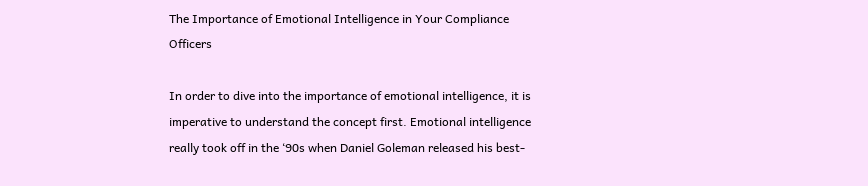The Importance of Emotional Intelligence in Your Compliance Officers

In order to dive into the importance of emotional intelligence, it is imperative to understand the concept first. Emotional intelligence really took off in the ‘90s when Daniel Goleman released his best-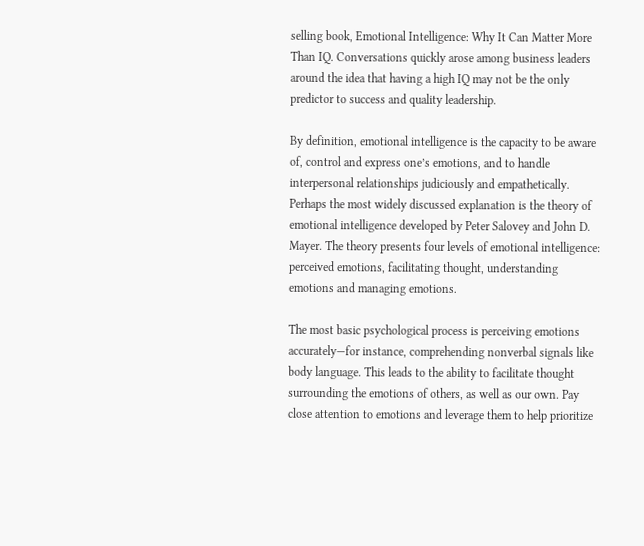selling book, Emotional Intelligence: Why It Can Matter More Than IQ. Conversations quickly arose among business leaders around the idea that having a high IQ may not be the only predictor to success and quality leadership.

By definition, emotional intelligence is the capacity to be aware of, control and express one’s emotions, and to handle interpersonal relationships judiciously and empathetically. Perhaps the most widely discussed explanation is the theory of emotional intelligence developed by Peter Salovey and John D. Mayer. The theory presents four levels of emotional intelligence: perceived emotions, facilitating thought, understanding emotions and managing emotions.

The most basic psychological process is perceiving emotions accurately—for instance, comprehending nonverbal signals like body language. This leads to the ability to facilitate thought surrounding the emotions of others, as well as our own. Pay close attention to emotions and leverage them to help prioritize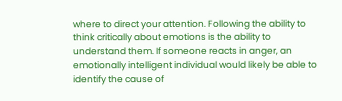where to direct your attention. Following the ability to think critically about emotions is the ability to understand them. If someone reacts in anger, an emotionally intelligent individual would likely be able to identify the cause of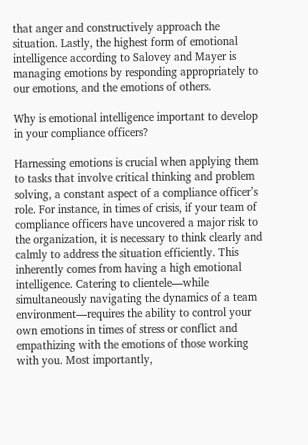that anger and constructively approach the situation. Lastly, the highest form of emotional intelligence according to Salovey and Mayer is managing emotions by responding appropriately to our emotions, and the emotions of others.

Why is emotional intelligence important to develop in your compliance officers?

Harnessing emotions is crucial when applying them to tasks that involve critical thinking and problem solving, a constant aspect of a compliance officer’s role. For instance, in times of crisis, if your team of compliance officers have uncovered a major risk to the organization, it is necessary to think clearly and calmly to address the situation efficiently. This inherently comes from having a high emotional intelligence. Catering to clientele—while simultaneously navigating the dynamics of a team environment—requires the ability to control your own emotions in times of stress or conflict and empathizing with the emotions of those working with you. Most importantly,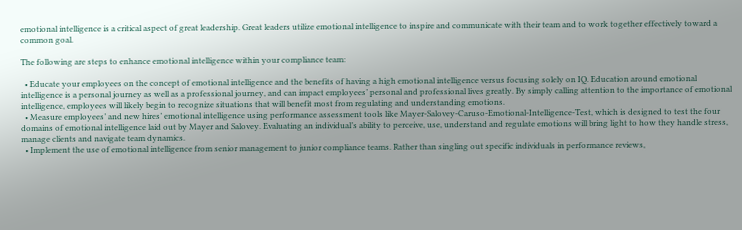emotional intelligence is a critical aspect of great leadership. Great leaders utilize emotional intelligence to inspire and communicate with their team and to work together effectively toward a common goal.

The following are steps to enhance emotional intelligence within your compliance team:

  • Educate your employees on the concept of emotional intelligence and the benefits of having a high emotional intelligence versus focusing solely on IQ. Education around emotional intelligence is a personal journey as well as a professional journey, and can impact employees’ personal and professional lives greatly. By simply calling attention to the importance of emotional intelligence, employees will likely begin to recognize situations that will benefit most from regulating and understanding emotions.
  • Measure employees’ and new hires’ emotional intelligence using performance assessment tools like Mayer-Salovey-Caruso-Emotional-Intelligence-Test, which is designed to test the four domains of emotional intelligence laid out by Mayer and Salovey. Evaluating an individual’s ability to perceive, use, understand and regulate emotions will bring light to how they handle stress, manage clients and navigate team dynamics.
  • Implement the use of emotional intelligence from senior management to junior compliance teams. Rather than singling out specific individuals in performance reviews,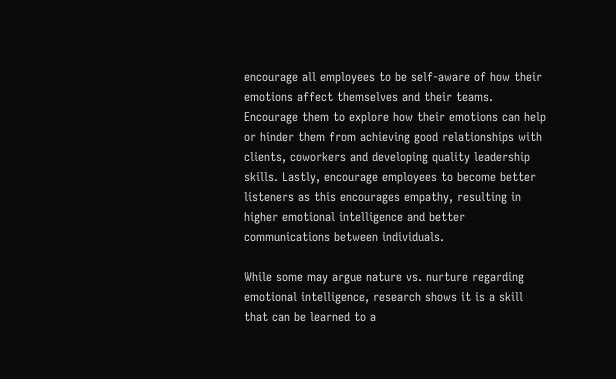encourage all employees to be self-aware of how their emotions affect themselves and their teams. Encourage them to explore how their emotions can help or hinder them from achieving good relationships with clients, coworkers and developing quality leadership skills. Lastly, encourage employees to become better listeners as this encourages empathy, resulting in higher emotional intelligence and better communications between individuals.

While some may argue nature vs. nurture regarding emotional intelligence, research shows it is a skill that can be learned to a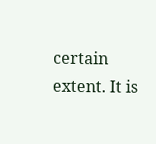certain extent. It is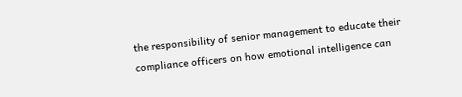the responsibility of senior management to educate their compliance officers on how emotional intelligence can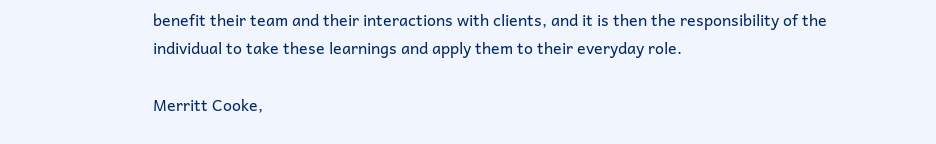benefit their team and their interactions with clients, and it is then the responsibility of the individual to take these learnings and apply them to their everyday role.

Merritt Cooke,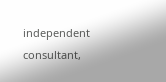independent consultant,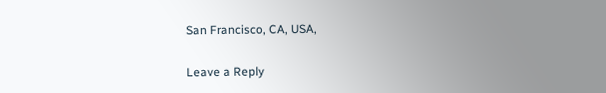San Francisco, CA, USA,

Leave a Reply